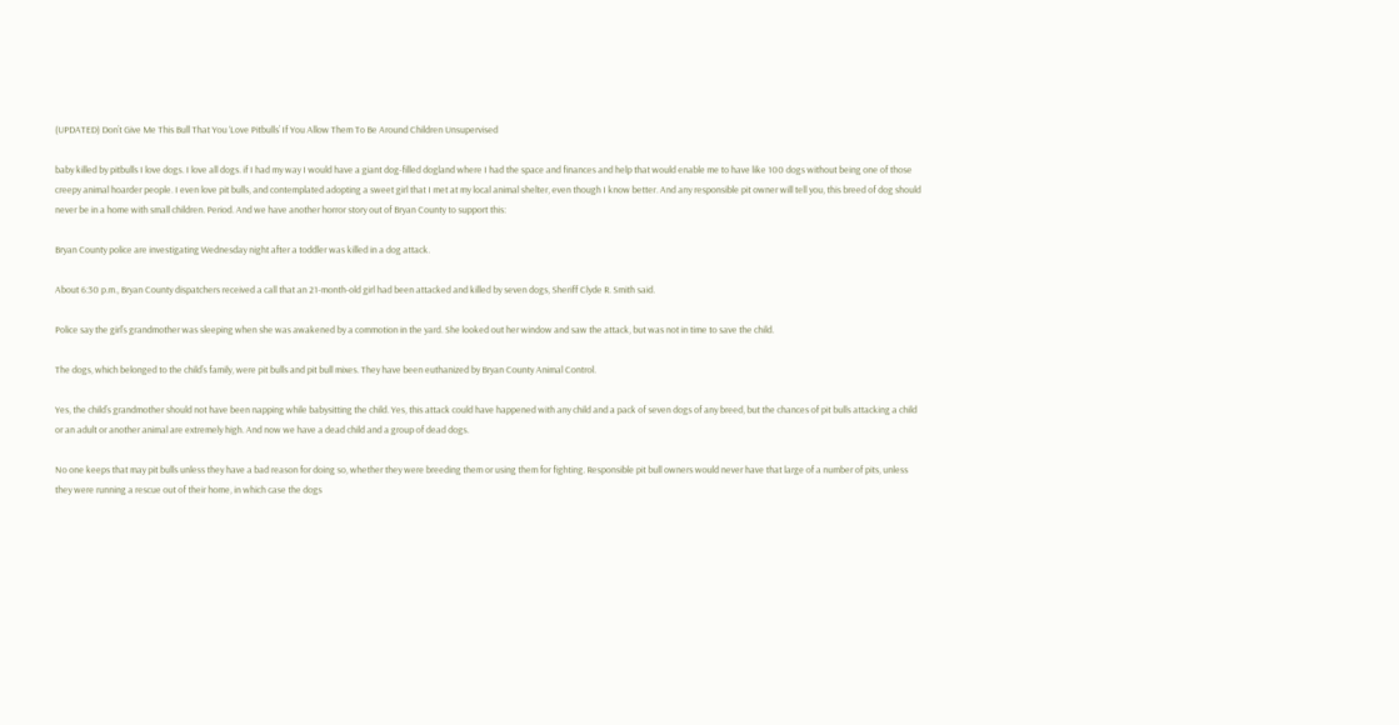(UPDATED) Don’t Give Me This Bull That You ‘Love Pitbulls’ If You Allow Them To Be Around Children Unsupervised

baby killed by pitbulls I love dogs. I love all dogs. if I had my way I would have a giant dog-filled dogland where I had the space and finances and help that would enable me to have like 100 dogs without being one of those creepy animal hoarder people. I even love pit bulls, and contemplated adopting a sweet girl that I met at my local animal shelter, even though I know better. And any responsible pit owner will tell you, this breed of dog should never be in a home with small children. Period. And we have another horror story out of Bryan County to support this:

Bryan County police are investigating Wednesday night after a toddler was killed in a dog attack.

About 6:30 p.m., Bryan County dispatchers received a call that an 21-month-old girl had been attacked and killed by seven dogs, Sheriff Clyde R. Smith said.

Police say the girl’s grandmother was sleeping when she was awakened by a commotion in the yard. She looked out her window and saw the attack, but was not in time to save the child.

The dogs, which belonged to the child’s family, were pit bulls and pit bull mixes. They have been euthanized by Bryan County Animal Control.

Yes, the child’s grandmother should not have been napping while babysitting the child. Yes, this attack could have happened with any child and a pack of seven dogs of any breed, but the chances of pit bulls attacking a child or an adult or another animal are extremely high. And now we have a dead child and a group of dead dogs.

No one keeps that may pit bulls unless they have a bad reason for doing so, whether they were breeding them or using them for fighting. Responsible pit bull owners would never have that large of a number of pits, unless they were running a rescue out of their home, in which case the dogs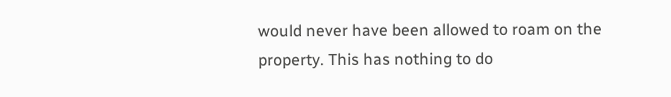would never have been allowed to roam on the property. This has nothing to do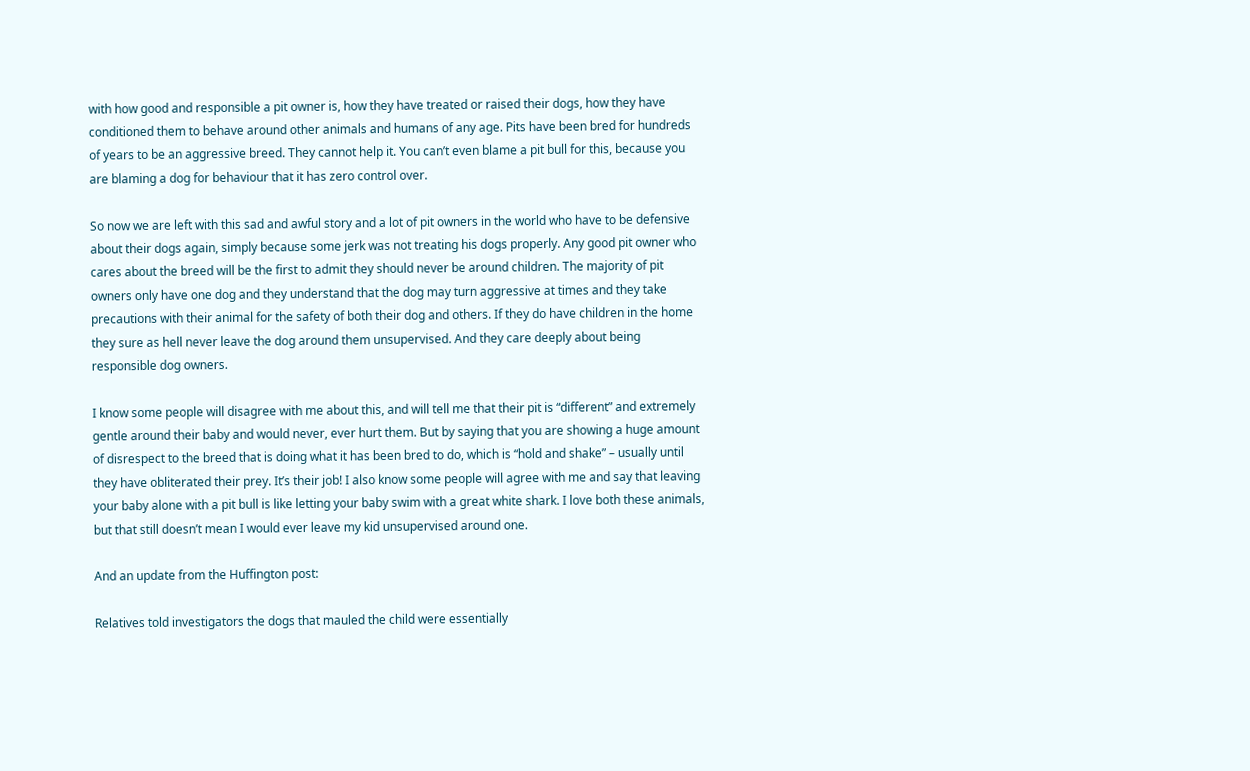with how good and responsible a pit owner is, how they have treated or raised their dogs, how they have conditioned them to behave around other animals and humans of any age. Pits have been bred for hundreds of years to be an aggressive breed. They cannot help it. You can’t even blame a pit bull for this, because you are blaming a dog for behaviour that it has zero control over.

So now we are left with this sad and awful story and a lot of pit owners in the world who have to be defensive about their dogs again, simply because some jerk was not treating his dogs properly. Any good pit owner who cares about the breed will be the first to admit they should never be around children. The majority of pit owners only have one dog and they understand that the dog may turn aggressive at times and they take precautions with their animal for the safety of both their dog and others. If they do have children in the home they sure as hell never leave the dog around them unsupervised. And they care deeply about being responsible dog owners.

I know some people will disagree with me about this, and will tell me that their pit is “different” and extremely gentle around their baby and would never, ever hurt them. But by saying that you are showing a huge amount of disrespect to the breed that is doing what it has been bred to do, which is “hold and shake” – usually until they have obliterated their prey. It’s their job! I also know some people will agree with me and say that leaving your baby alone with a pit bull is like letting your baby swim with a great white shark. I love both these animals, but that still doesn’t mean I would ever leave my kid unsupervised around one.

And an update from the Huffington post:

Relatives told investigators the dogs that mauled the child were essentially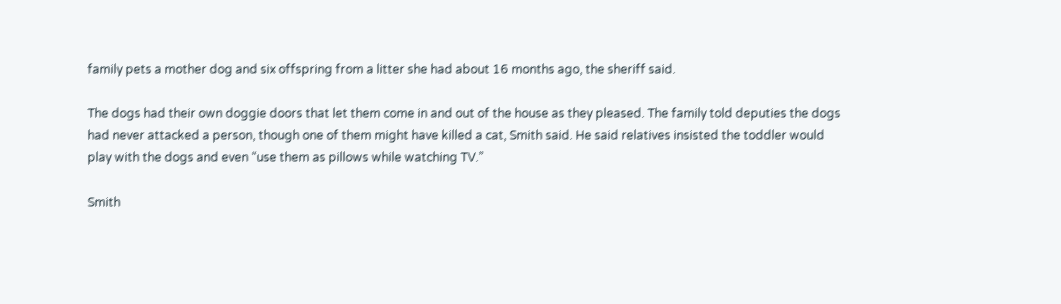family pets a mother dog and six offspring from a litter she had about 16 months ago, the sheriff said.

The dogs had their own doggie doors that let them come in and out of the house as they pleased. The family told deputies the dogs had never attacked a person, though one of them might have killed a cat, Smith said. He said relatives insisted the toddler would play with the dogs and even “use them as pillows while watching TV.”

Smith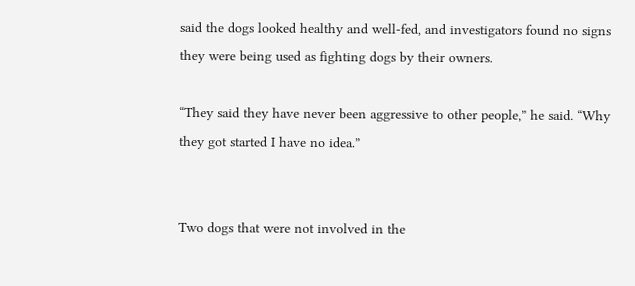said the dogs looked healthy and well-fed, and investigators found no signs they were being used as fighting dogs by their owners.

“They said they have never been aggressive to other people,” he said. “Why they got started I have no idea.”


Two dogs that were not involved in the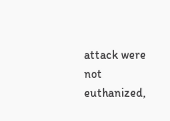attack were not euthanized,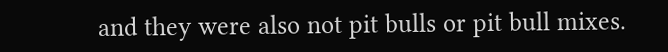and they were also not pit bulls or pit bull mixes.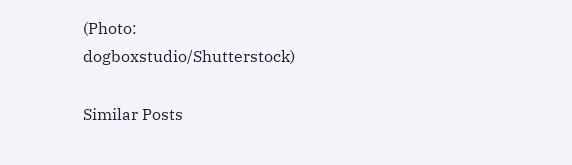(Photo: dogboxstudio/Shutterstock)

Similar Posts